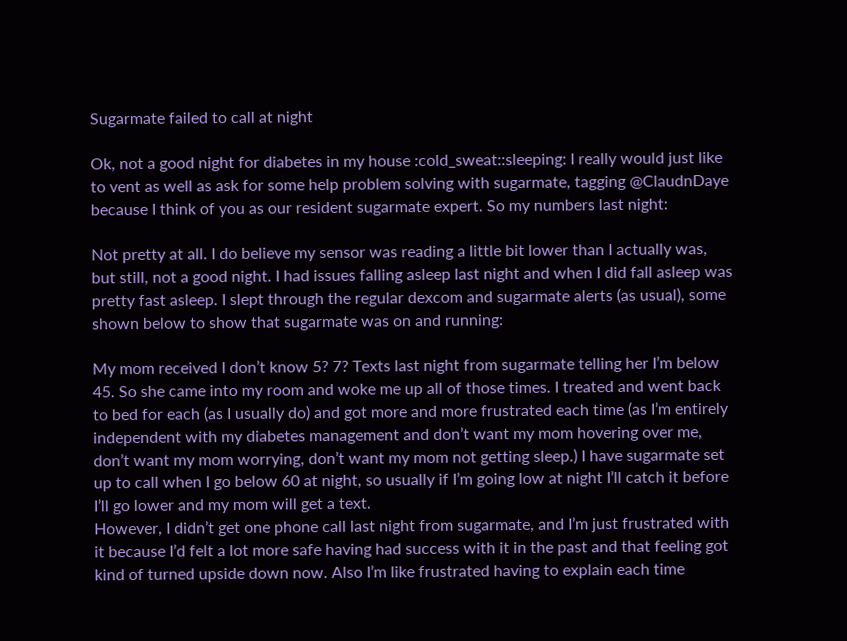Sugarmate failed to call at night

Ok, not a good night for diabetes in my house :cold_sweat::sleeping: I really would just like to vent as well as ask for some help problem solving with sugarmate, tagging @ClaudnDaye because I think of you as our resident sugarmate expert. So my numbers last night:

Not pretty at all. I do believe my sensor was reading a little bit lower than I actually was, but still, not a good night. I had issues falling asleep last night and when I did fall asleep was pretty fast asleep. I slept through the regular dexcom and sugarmate alerts (as usual), some shown below to show that sugarmate was on and running:

My mom received I don’t know 5? 7? Texts last night from sugarmate telling her I’m below 45. So she came into my room and woke me up all of those times. I treated and went back to bed for each (as I usually do) and got more and more frustrated each time (as I’m entirely independent with my diabetes management and don’t want my mom hovering over me, don’t want my mom worrying, don’t want my mom not getting sleep.) I have sugarmate set up to call when I go below 60 at night, so usually if I’m going low at night I’ll catch it before I’ll go lower and my mom will get a text.
However, I didn’t get one phone call last night from sugarmate, and I’m just frustrated with it because I’d felt a lot more safe having had success with it in the past and that feeling got kind of turned upside down now. Also I’m like frustrated having to explain each time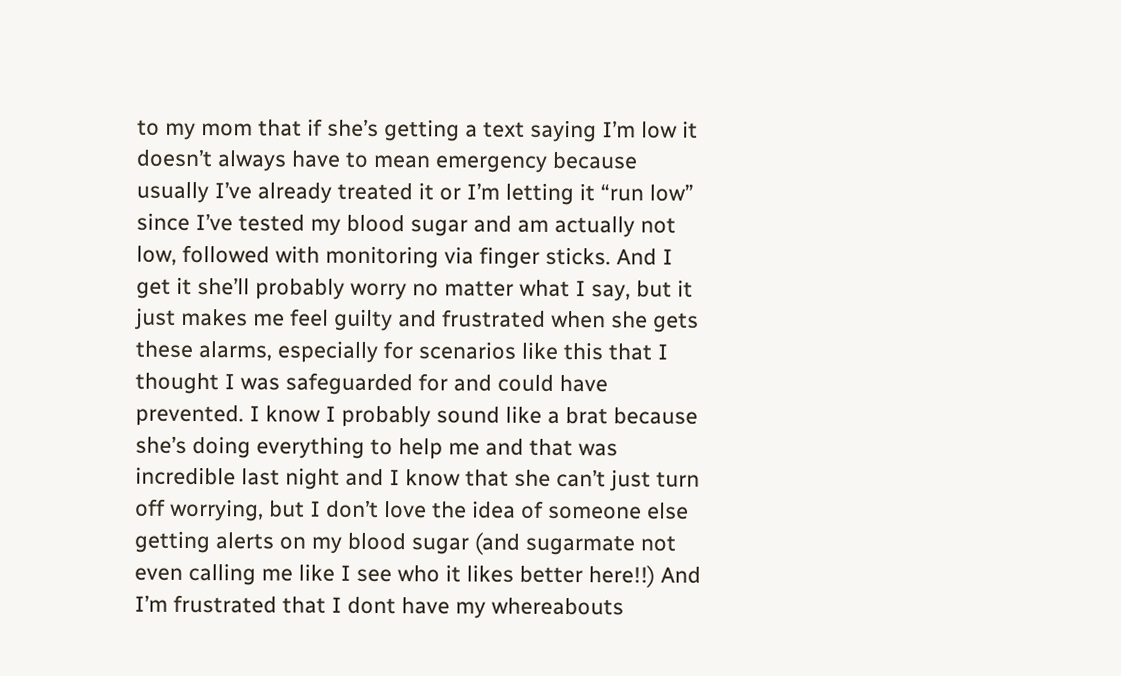to my mom that if she’s getting a text saying I’m low it doesn’t always have to mean emergency because usually I’ve already treated it or I’m letting it “run low” since I’ve tested my blood sugar and am actually not low, followed with monitoring via finger sticks. And I get it she’ll probably worry no matter what I say, but it just makes me feel guilty and frustrated when she gets these alarms, especially for scenarios like this that I thought I was safeguarded for and could have prevented. I know I probably sound like a brat because she’s doing everything to help me and that was incredible last night and I know that she can’t just turn off worrying, but I don’t love the idea of someone else getting alerts on my blood sugar (and sugarmate not even calling me like I see who it likes better here!!) And I’m frustrated that I dont have my whereabouts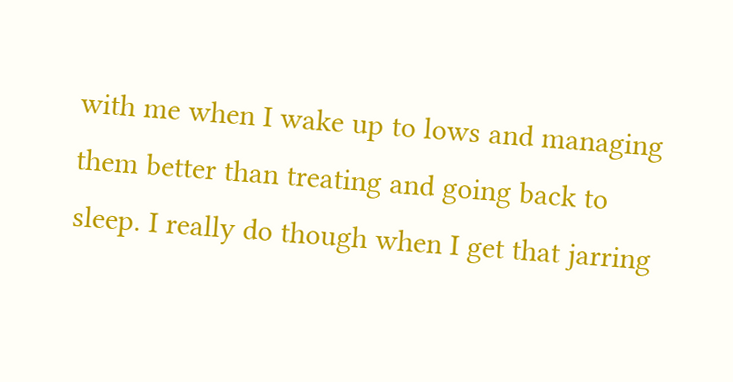with me when I wake up to lows and managing them better than treating and going back to sleep. I really do though when I get that jarring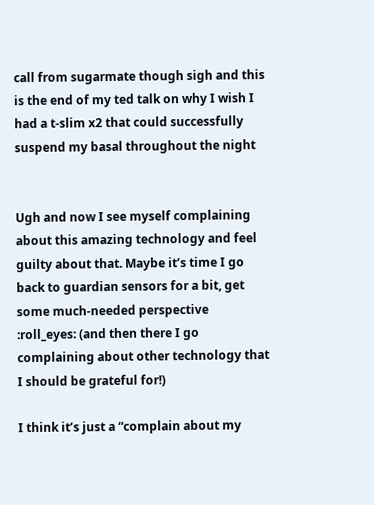call from sugarmate though sigh and this is the end of my ted talk on why I wish I had a t-slim x2 that could successfully suspend my basal throughout the night


Ugh and now I see myself complaining about this amazing technology and feel guilty about that. Maybe it’s time I go back to guardian sensors for a bit, get some much-needed perspective :roll_eyes: (and then there I go complaining about other technology that I should be grateful for!)

I think it’s just a “complain about my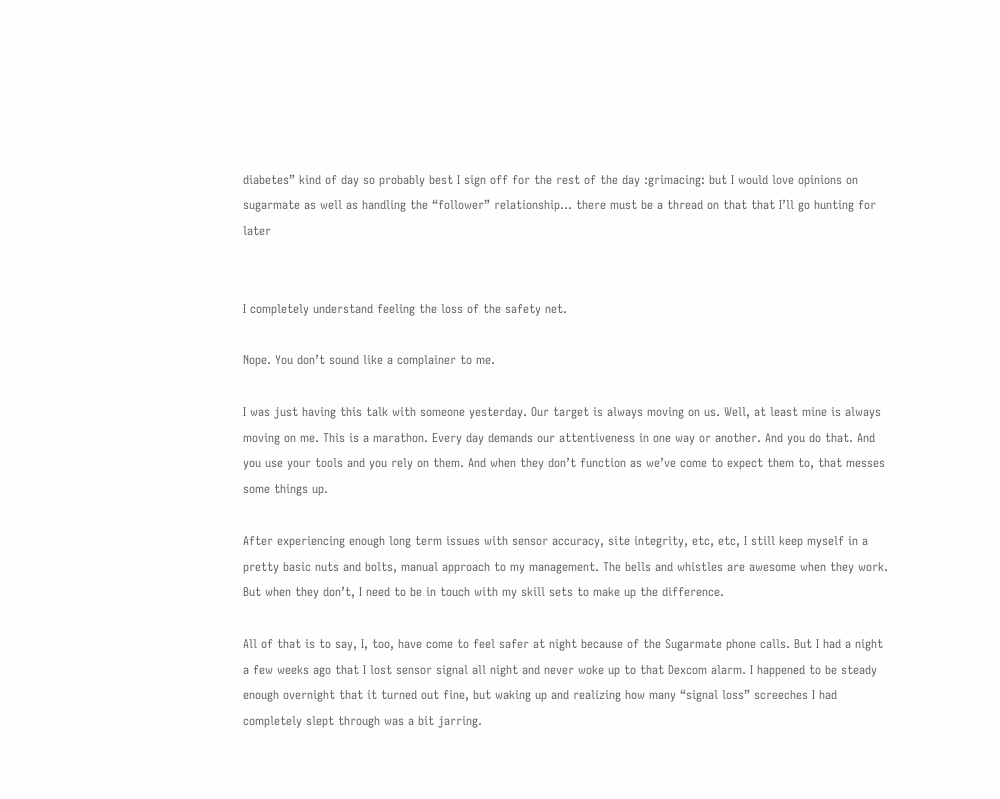diabetes” kind of day so probably best I sign off for the rest of the day :grimacing: but I would love opinions on sugarmate as well as handling the “follower” relationship… there must be a thread on that that I’ll go hunting for later


I completely understand feeling the loss of the safety net.

Nope. You don’t sound like a complainer to me.

I was just having this talk with someone yesterday. Our target is always moving on us. Well, at least mine is always moving on me. This is a marathon. Every day demands our attentiveness in one way or another. And you do that. And you use your tools and you rely on them. And when they don’t function as we’ve come to expect them to, that messes some things up.

After experiencing enough long term issues with sensor accuracy, site integrity, etc, etc, I still keep myself in a pretty basic nuts and bolts, manual approach to my management. The bells and whistles are awesome when they work. But when they don’t, I need to be in touch with my skill sets to make up the difference.

All of that is to say, I, too, have come to feel safer at night because of the Sugarmate phone calls. But I had a night a few weeks ago that I lost sensor signal all night and never woke up to that Dexcom alarm. I happened to be steady enough overnight that it turned out fine, but waking up and realizing how many “signal loss” screeches I had completely slept through was a bit jarring.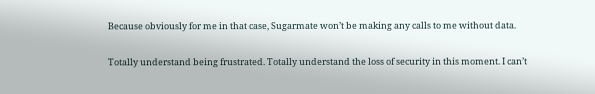Because obviously for me in that case, Sugarmate won’t be making any calls to me without data.

Totally understand being frustrated. Totally understand the loss of security in this moment. I can’t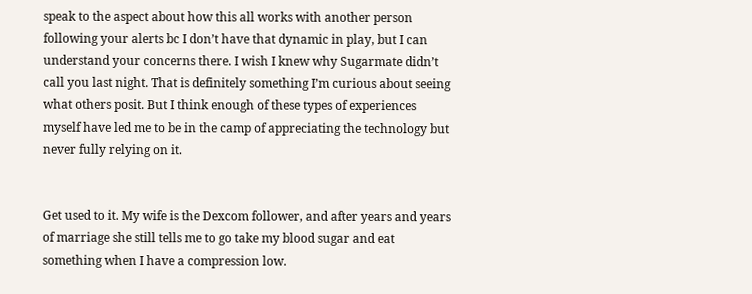speak to the aspect about how this all works with another person following your alerts bc I don’t have that dynamic in play, but I can understand your concerns there. I wish I knew why Sugarmate didn’t call you last night. That is definitely something I’m curious about seeing what others posit. But I think enough of these types of experiences myself have led me to be in the camp of appreciating the technology but never fully relying on it.


Get used to it. My wife is the Dexcom follower, and after years and years of marriage she still tells me to go take my blood sugar and eat something when I have a compression low.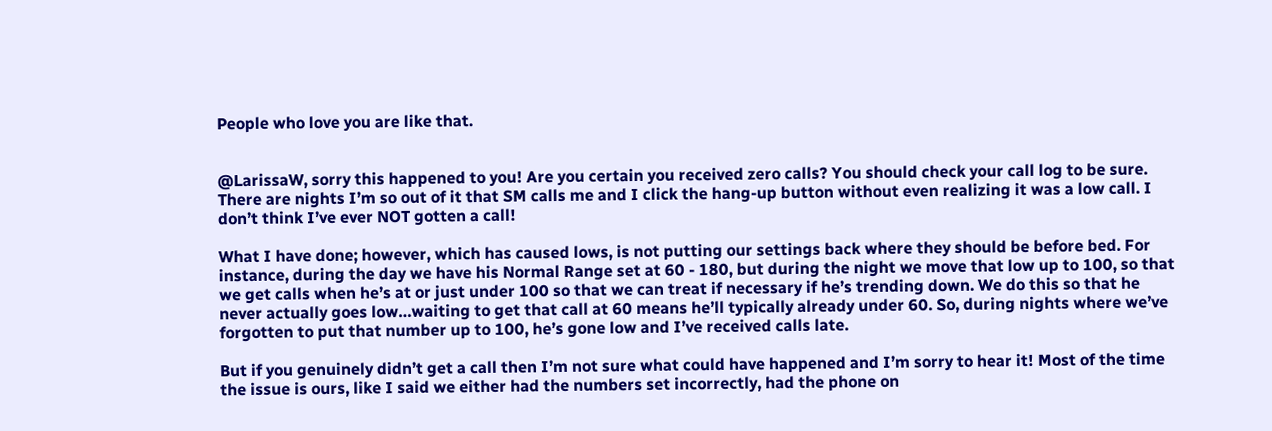People who love you are like that.


@LarissaW, sorry this happened to you! Are you certain you received zero calls? You should check your call log to be sure. There are nights I’m so out of it that SM calls me and I click the hang-up button without even realizing it was a low call. I don’t think I’ve ever NOT gotten a call!

What I have done; however, which has caused lows, is not putting our settings back where they should be before bed. For instance, during the day we have his Normal Range set at 60 - 180, but during the night we move that low up to 100, so that we get calls when he’s at or just under 100 so that we can treat if necessary if he’s trending down. We do this so that he never actually goes low…waiting to get that call at 60 means he’ll typically already under 60. So, during nights where we’ve forgotten to put that number up to 100, he’s gone low and I’ve received calls late.

But if you genuinely didn’t get a call then I’m not sure what could have happened and I’m sorry to hear it! Most of the time the issue is ours, like I said we either had the numbers set incorrectly, had the phone on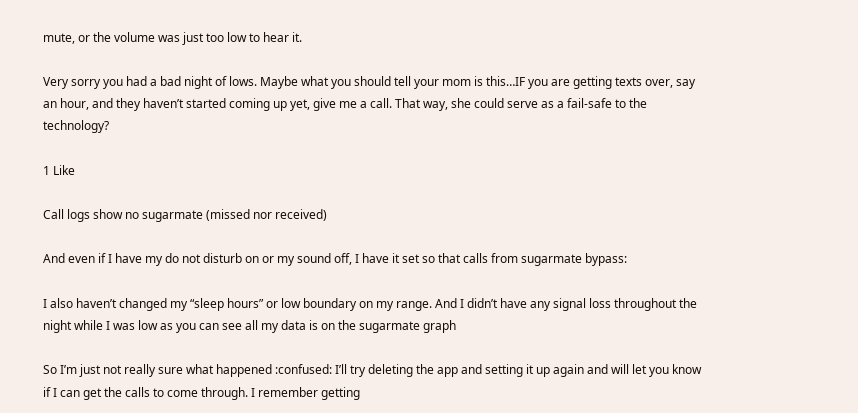mute, or the volume was just too low to hear it.

Very sorry you had a bad night of lows. Maybe what you should tell your mom is this…IF you are getting texts over, say an hour, and they haven’t started coming up yet, give me a call. That way, she could serve as a fail-safe to the technology?

1 Like

Call logs show no sugarmate (missed nor received)

And even if I have my do not disturb on or my sound off, I have it set so that calls from sugarmate bypass:

I also haven’t changed my “sleep hours” or low boundary on my range. And I didn’t have any signal loss throughout the night while I was low as you can see all my data is on the sugarmate graph

So I’m just not really sure what happened :confused: I’ll try deleting the app and setting it up again and will let you know if I can get the calls to come through. I remember getting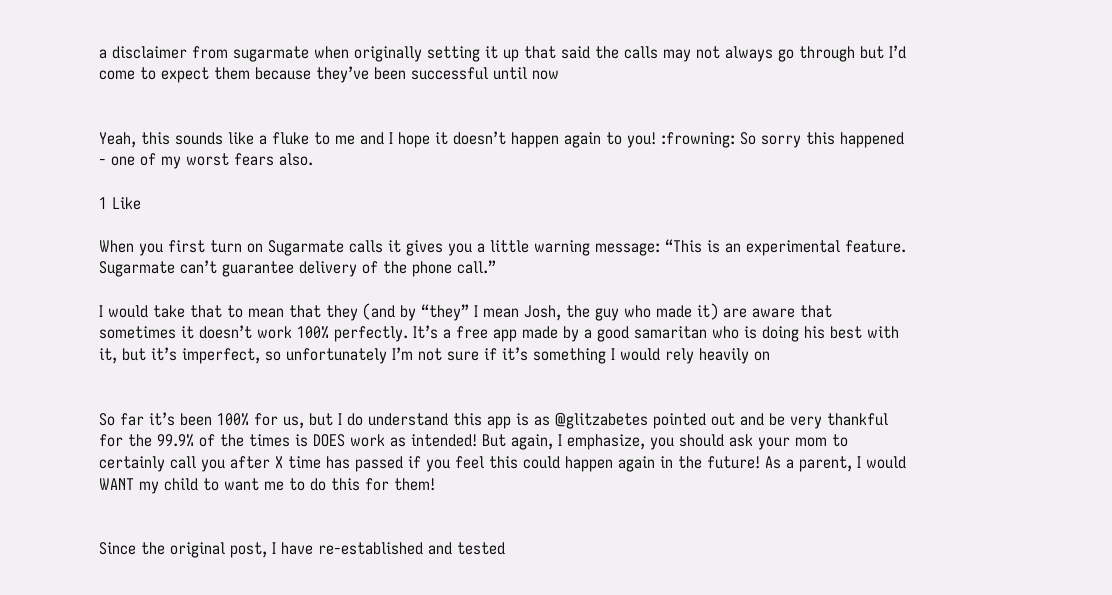a disclaimer from sugarmate when originally setting it up that said the calls may not always go through but I’d come to expect them because they’ve been successful until now


Yeah, this sounds like a fluke to me and I hope it doesn’t happen again to you! :frowning: So sorry this happened - one of my worst fears also.

1 Like

When you first turn on Sugarmate calls it gives you a little warning message: “This is an experimental feature. Sugarmate can’t guarantee delivery of the phone call.”

I would take that to mean that they (and by “they” I mean Josh, the guy who made it) are aware that sometimes it doesn’t work 100% perfectly. It’s a free app made by a good samaritan who is doing his best with it, but it’s imperfect, so unfortunately I’m not sure if it’s something I would rely heavily on


So far it’s been 100% for us, but I do understand this app is as @glitzabetes pointed out and be very thankful for the 99.9% of the times is DOES work as intended! But again, I emphasize, you should ask your mom to certainly call you after X time has passed if you feel this could happen again in the future! As a parent, I would WANT my child to want me to do this for them!


Since the original post, I have re-established and tested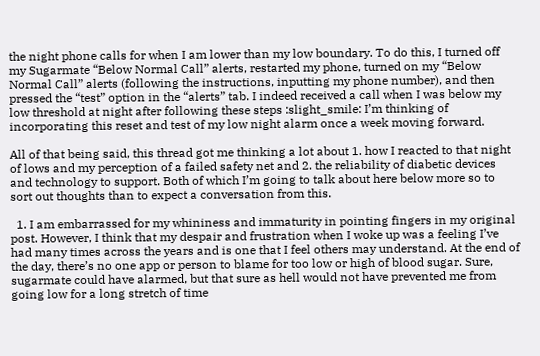the night phone calls for when I am lower than my low boundary. To do this, I turned off my Sugarmate “Below Normal Call” alerts, restarted my phone, turned on my “Below Normal Call” alerts (following the instructions, inputting my phone number), and then pressed the “test” option in the “alerts” tab. I indeed received a call when I was below my low threshold at night after following these steps :slight_smile: I’m thinking of incorporating this reset and test of my low night alarm once a week moving forward.

All of that being said, this thread got me thinking a lot about 1. how I reacted to that night of lows and my perception of a failed safety net and 2. the reliability of diabetic devices and technology to support. Both of which I’m going to talk about here below more so to sort out thoughts than to expect a conversation from this.

  1. I am embarrassed for my whininess and immaturity in pointing fingers in my original post. However, I think that my despair and frustration when I woke up was a feeling I’ve had many times across the years and is one that I feel others may understand. At the end of the day, there’s no one app or person to blame for too low or high of blood sugar. Sure, sugarmate could have alarmed, but that sure as hell would not have prevented me from going low for a long stretch of time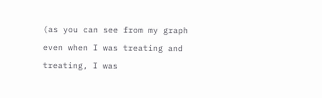(as you can see from my graph even when I was treating and treating, I was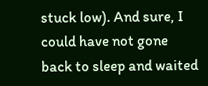stuck low). And sure, I could have not gone back to sleep and waited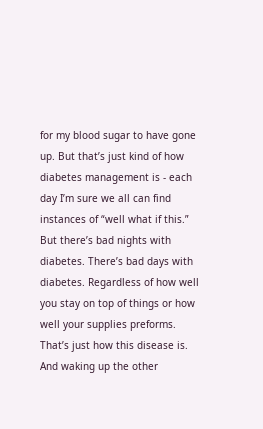for my blood sugar to have gone up. But that’s just kind of how diabetes management is - each day I’m sure we all can find instances of “well what if this.” But there’s bad nights with diabetes. There’s bad days with diabetes. Regardless of how well you stay on top of things or how well your supplies preforms. That’s just how this disease is. And waking up the other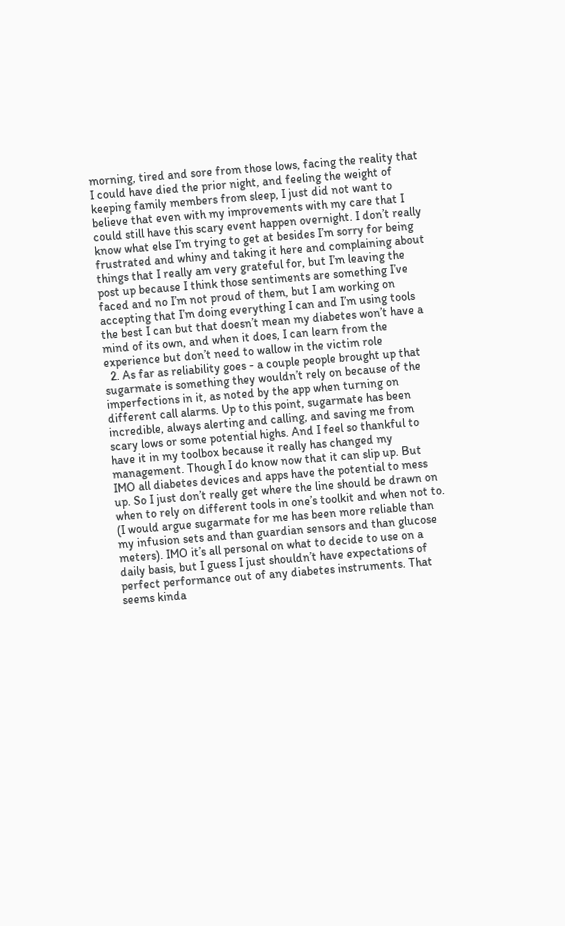morning, tired and sore from those lows, facing the reality that I could have died the prior night, and feeling the weight of keeping family members from sleep, I just did not want to believe that even with my improvements with my care that I could still have this scary event happen overnight. I don’t really know what else I’m trying to get at besides I’m sorry for being frustrated and whiny and taking it here and complaining about things that I really am very grateful for, but I’m leaving the post up because I think those sentiments are something I’ve faced and no I’m not proud of them, but I am working on accepting that I’m doing everything I can and I’m using tools the best I can but that doesn’t mean my diabetes won’t have a mind of its own, and when it does, I can learn from the experience but don’t need to wallow in the victim role
  2. As far as reliability goes - a couple people brought up that sugarmate is something they wouldn’t rely on because of the imperfections in it, as noted by the app when turning on different call alarms. Up to this point, sugarmate has been incredible, always alerting and calling, and saving me from scary lows or some potential highs. And I feel so thankful to have it in my toolbox because it really has changed my management. Though I do know now that it can slip up. But IMO all diabetes devices and apps have the potential to mess up. So I just don’t really get where the line should be drawn on when to rely on different tools in one’s toolkit and when not to. (I would argue sugarmate for me has been more reliable than my infusion sets and than guardian sensors and than glucose meters). IMO it’s all personal on what to decide to use on a daily basis, but I guess I just shouldn’t have expectations of perfect performance out of any diabetes instruments. That seems kinda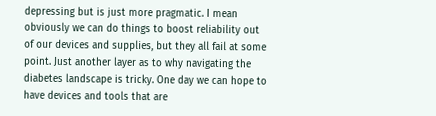depressing but is just more pragmatic. I mean obviously we can do things to boost reliability out of our devices and supplies, but they all fail at some point. Just another layer as to why navigating the diabetes landscape is tricky. One day we can hope to have devices and tools that are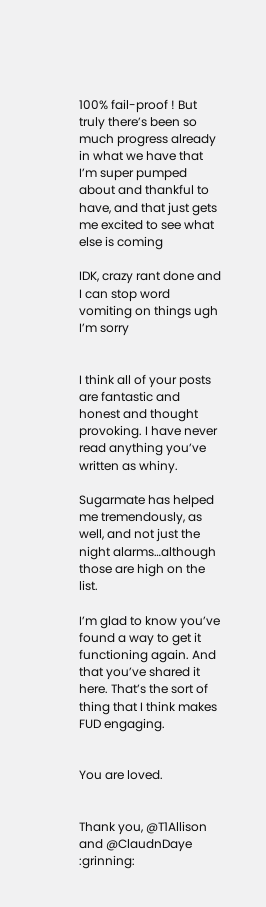100% fail-proof ! But truly there’s been so much progress already in what we have that I’m super pumped about and thankful to have, and that just gets me excited to see what else is coming

IDK, crazy rant done and I can stop word vomiting on things ugh I’m sorry


I think all of your posts are fantastic and honest and thought provoking. I have never read anything you’ve written as whiny.

Sugarmate has helped me tremendously, as well, and not just the night alarms…although those are high on the list.

I’m glad to know you’ve found a way to get it functioning again. And that you’ve shared it here. That’s the sort of thing that I think makes FUD engaging.


You are loved.


Thank you, @T1Allison and @ClaudnDaye :grinning: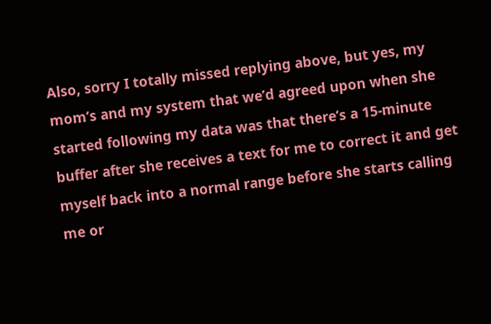Also, sorry I totally missed replying above, but yes, my mom’s and my system that we’d agreed upon when she started following my data was that there’s a 15-minute buffer after she receives a text for me to correct it and get myself back into a normal range before she starts calling me or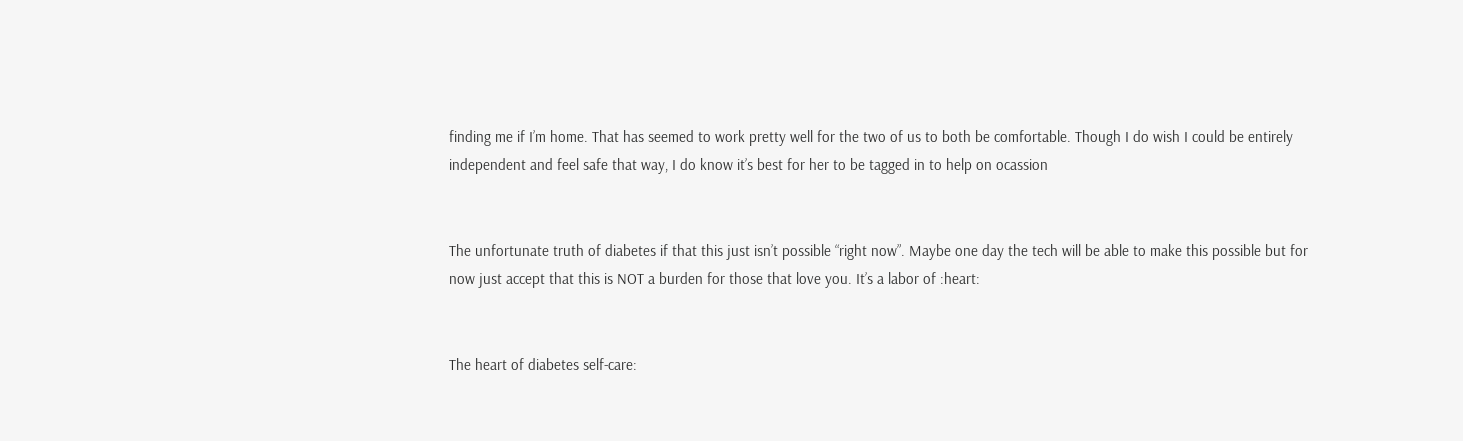finding me if I’m home. That has seemed to work pretty well for the two of us to both be comfortable. Though I do wish I could be entirely independent and feel safe that way, I do know it’s best for her to be tagged in to help on ocassion


The unfortunate truth of diabetes if that this just isn’t possible “right now”. Maybe one day the tech will be able to make this possible but for now just accept that this is NOT a burden for those that love you. It’s a labor of :heart:


The heart of diabetes self-care: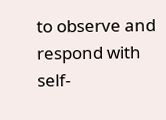to observe and respond with self-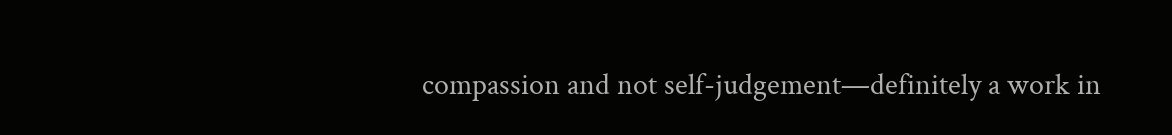compassion and not self-judgement—definitely a work in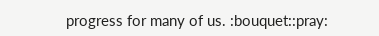progress for many of us. :bouquet::pray: